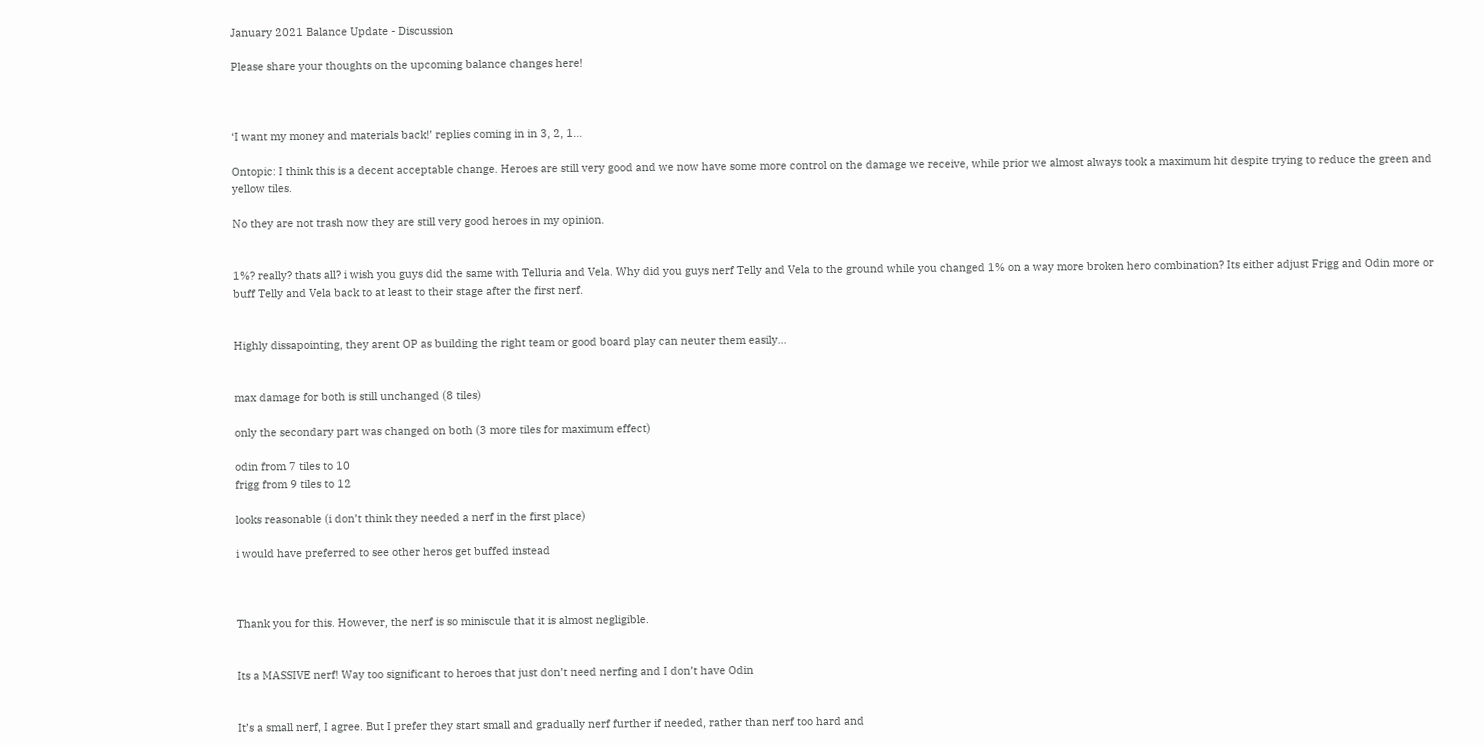January 2021 Balance Update - Discussion

Please share your thoughts on the upcoming balance changes here!



‘I want my money and materials back!’ replies coming in in 3, 2, 1…

Ontopic: I think this is a decent acceptable change. Heroes are still very good and we now have some more control on the damage we receive, while prior we almost always took a maximum hit despite trying to reduce the green and yellow tiles.

No they are not trash now they are still very good heroes in my opinion.


1%? really? thats all? i wish you guys did the same with Telluria and Vela. Why did you guys nerf Telly and Vela to the ground while you changed 1% on a way more broken hero combination? Its either adjust Frigg and Odin more or buff Telly and Vela back to at least to their stage after the first nerf.


Highly dissapointing, they arent OP as building the right team or good board play can neuter them easily…


max damage for both is still unchanged (8 tiles)

only the secondary part was changed on both (3 more tiles for maximum effect)

odin from 7 tiles to 10
frigg from 9 tiles to 12

looks reasonable (i don’t think they needed a nerf in the first place)

i would have preferred to see other heros get buffed instead



Thank you for this. However, the nerf is so miniscule that it is almost negligible.


Its a MASSIVE nerf! Way too significant to heroes that just don’t need nerfing and I don’t have Odin


It’s a small nerf, I agree. But I prefer they start small and gradually nerf further if needed, rather than nerf too hard and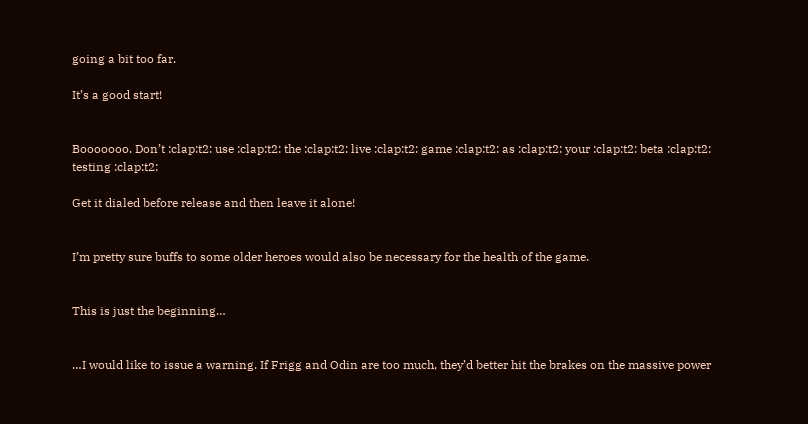going a bit too far.

It’s a good start!


Booooooo. Don’t :clap:t2: use :clap:t2: the :clap:t2: live :clap:t2: game :clap:t2: as :clap:t2: your :clap:t2: beta :clap:t2: testing :clap:t2:

Get it dialed before release and then leave it alone!


I’m pretty sure buffs to some older heroes would also be necessary for the health of the game.


This is just the beginning…


…I would like to issue a warning. If Frigg and Odin are too much, they’d better hit the brakes on the massive power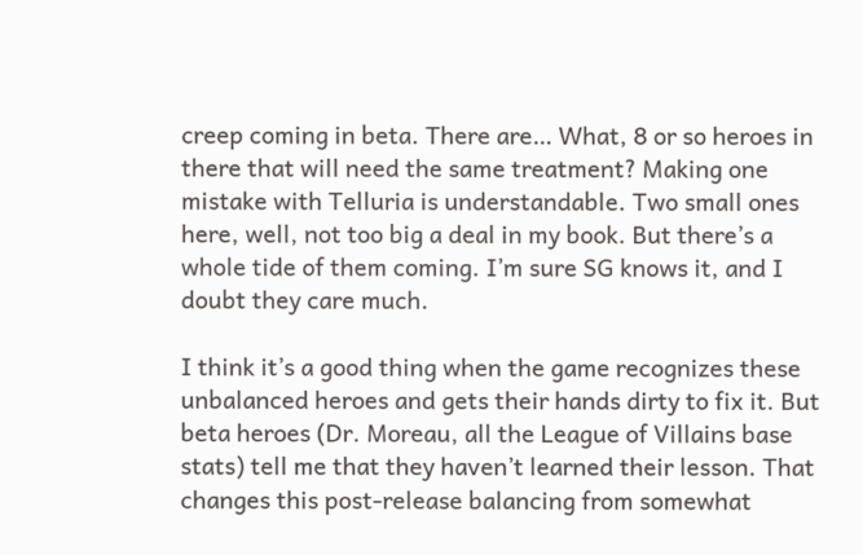creep coming in beta. There are… What, 8 or so heroes in there that will need the same treatment? Making one mistake with Telluria is understandable. Two small ones here, well, not too big a deal in my book. But there’s a whole tide of them coming. I’m sure SG knows it, and I doubt they care much.

I think it’s a good thing when the game recognizes these unbalanced heroes and gets their hands dirty to fix it. But beta heroes (Dr. Moreau, all the League of Villains base stats) tell me that they haven’t learned their lesson. That changes this post-release balancing from somewhat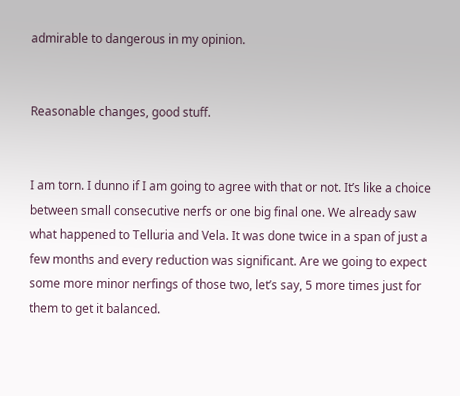admirable to dangerous in my opinion.


Reasonable changes, good stuff.


I am torn. I dunno if I am going to agree with that or not. It’s like a choice between small consecutive nerfs or one big final one. We already saw what happened to Telluria and Vela. It was done twice in a span of just a few months and every reduction was significant. Are we going to expect some more minor nerfings of those two, let’s say, 5 more times just for them to get it balanced.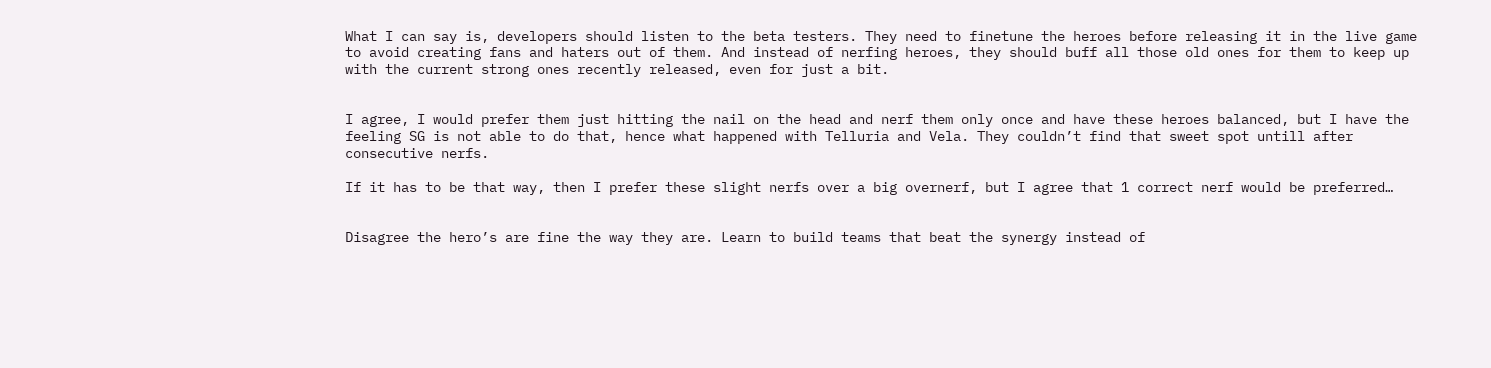What I can say is, developers should listen to the beta testers. They need to finetune the heroes before releasing it in the live game to avoid creating fans and haters out of them. And instead of nerfing heroes, they should buff all those old ones for them to keep up with the current strong ones recently released, even for just a bit.


I agree, I would prefer them just hitting the nail on the head and nerf them only once and have these heroes balanced, but I have the feeling SG is not able to do that, hence what happened with Telluria and Vela. They couldn’t find that sweet spot untill after consecutive nerfs.

If it has to be that way, then I prefer these slight nerfs over a big overnerf, but I agree that 1 correct nerf would be preferred…


Disagree the hero’s are fine the way they are. Learn to build teams that beat the synergy instead of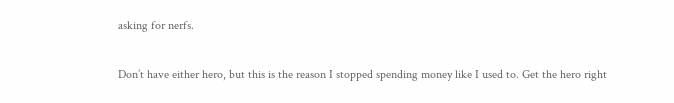asking for nerfs.


Don’t have either hero, but this is the reason I stopped spending money like I used to. Get the hero right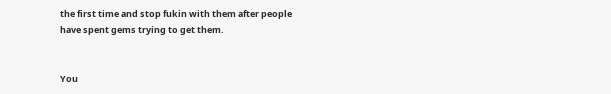the first time and stop fukin with them after people have spent gems trying to get them.


You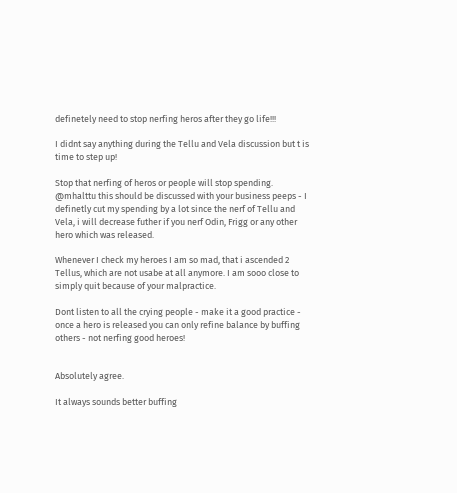definetely need to stop nerfing heros after they go life!!!

I didnt say anything during the Tellu and Vela discussion but t is time to step up!

Stop that nerfing of heros or people will stop spending. @mhalttu this should be discussed with your business peeps - I definetly cut my spending by a lot since the nerf of Tellu and Vela, i will decrease futher if you nerf Odin, Frigg or any other hero which was released.

Whenever I check my heroes I am so mad, that i ascended 2 Tellus, which are not usabe at all anymore. I am sooo close to simply quit because of your malpractice.

Dont listen to all the crying people - make it a good practice - once a hero is released you can only refine balance by buffing others - not nerfing good heroes!


Absolutely agree.

It always sounds better buffing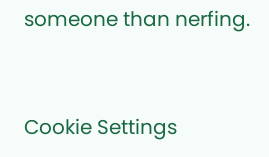someone than nerfing.


Cookie Settings